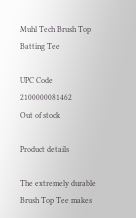Muhl Tech Brush Top Batting Tee

UPC Code 2100000081462
Out of stock

Product details

The extremely durable Brush Top Tee makes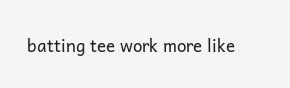batting tee work more like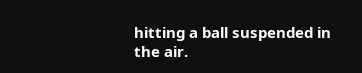hitting a ball suspended in the air.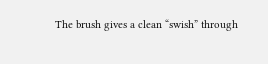The brush gives a clean “swish” through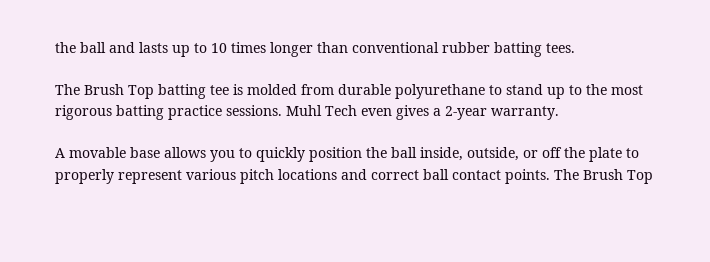the ball and lasts up to 10 times longer than conventional rubber batting tees.

The Brush Top batting tee is molded from durable polyurethane to stand up to the most rigorous batting practice sessions. Muhl Tech even gives a 2-year warranty.

A movable base allows you to quickly position the ball inside, outside, or off the plate to properly represent various pitch locations and correct ball contact points. The Brush Top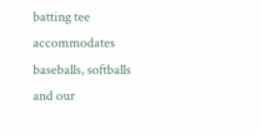batting tee accommodates baseballs, softballs and our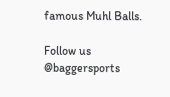famous Muhl Balls.

Follow us @baggersports